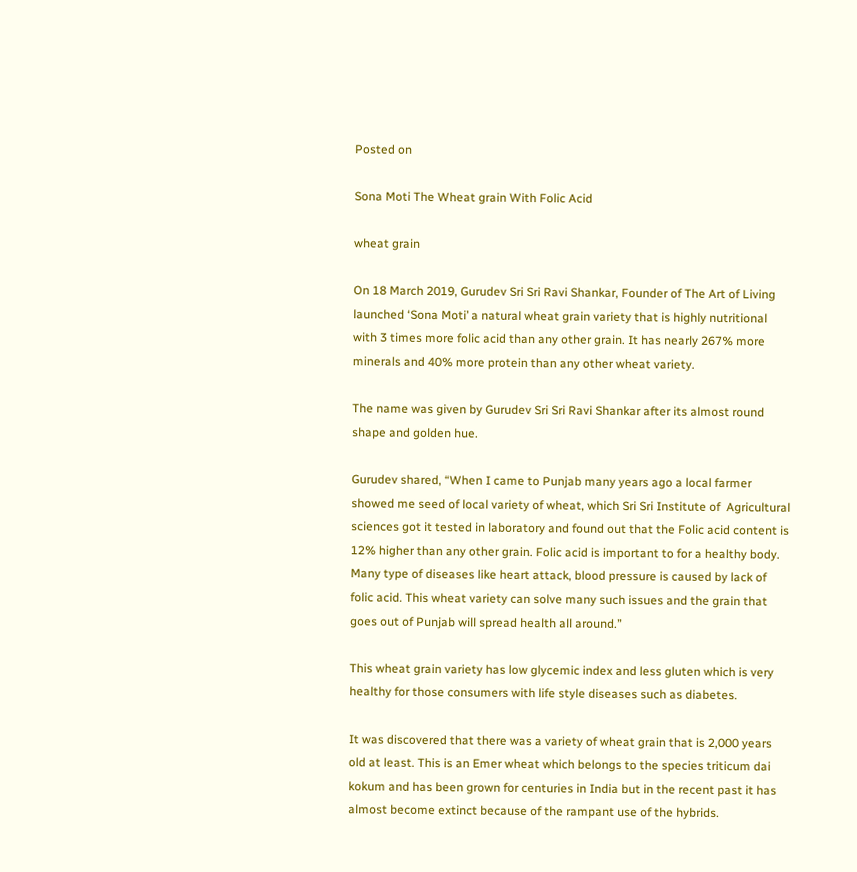Posted on

Sona Moti The Wheat grain With Folic Acid

wheat grain

On 18 March 2019, Gurudev Sri Sri Ravi Shankar, Founder of The Art of Living launched ‘Sona Moti’ a natural wheat grain variety that is highly nutritional with 3 times more folic acid than any other grain. It has nearly 267% more minerals and 40% more protein than any other wheat variety.

The name was given by Gurudev Sri Sri Ravi Shankar after its almost round shape and golden hue.

Gurudev shared, “When I came to Punjab many years ago a local farmer showed me seed of local variety of wheat, which Sri Sri Institute of  Agricultural sciences got it tested in laboratory and found out that the Folic acid content is 12% higher than any other grain. Folic acid is important to for a healthy body. Many type of diseases like heart attack, blood pressure is caused by lack of folic acid. This wheat variety can solve many such issues and the grain that goes out of Punjab will spread health all around.”

This wheat grain variety has low glycemic index and less gluten which is very healthy for those consumers with life style diseases such as diabetes.

It was discovered that there was a variety of wheat grain that is 2,000 years old at least. This is an Emer wheat which belongs to the species triticum dai kokum and has been grown for centuries in India but in the recent past it has almost become extinct because of the rampant use of the hybrids.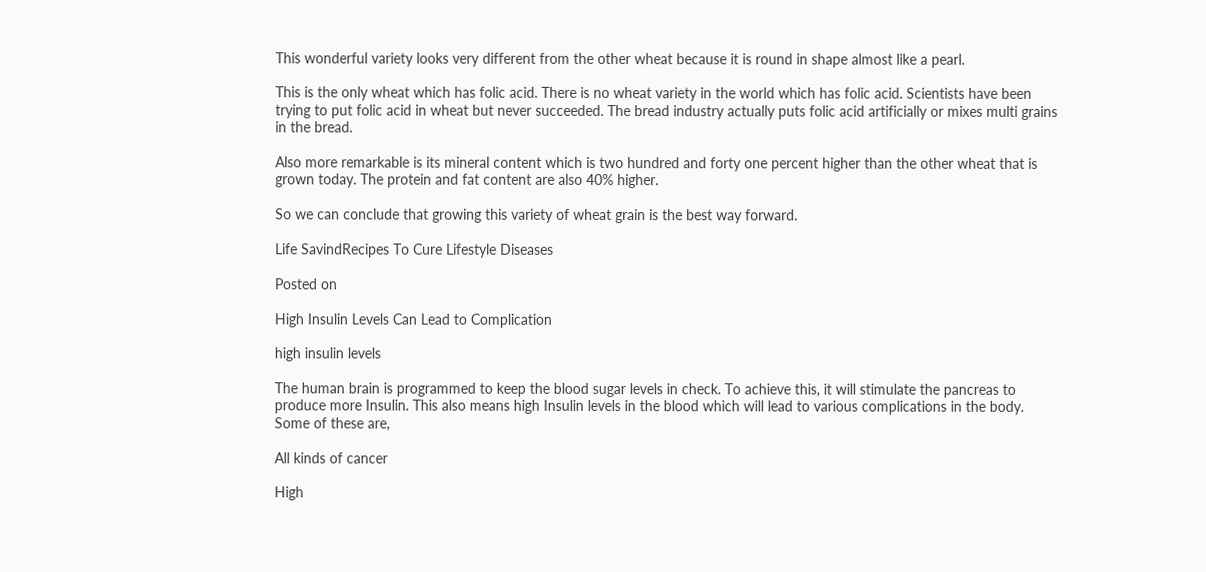This wonderful variety looks very different from the other wheat because it is round in shape almost like a pearl.

This is the only wheat which has folic acid. There is no wheat variety in the world which has folic acid. Scientists have been trying to put folic acid in wheat but never succeeded. The bread industry actually puts folic acid artificially or mixes multi grains in the bread.

Also more remarkable is its mineral content which is two hundred and forty one percent higher than the other wheat that is grown today. The protein and fat content are also 40% higher.

So we can conclude that growing this variety of wheat grain is the best way forward.

Life SavindRecipes To Cure Lifestyle Diseases

Posted on

High Insulin Levels Can Lead to Complication

high insulin levels

The human brain is programmed to keep the blood sugar levels in check. To achieve this, it will stimulate the pancreas to produce more Insulin. This also means high Insulin levels in the blood which will lead to various complications in the body. Some of these are,

All kinds of cancer

High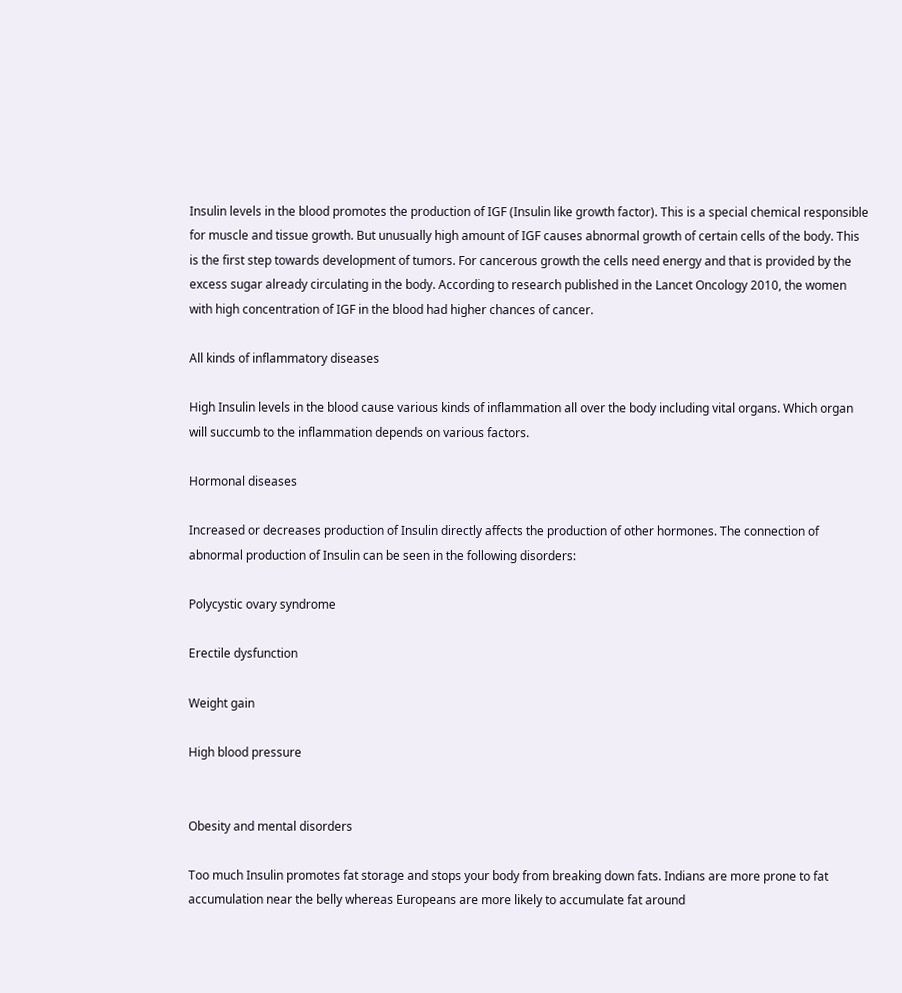Insulin levels in the blood promotes the production of IGF (Insulin like growth factor). This is a special chemical responsible for muscle and tissue growth. But unusually high amount of IGF causes abnormal growth of certain cells of the body. This is the first step towards development of tumors. For cancerous growth the cells need energy and that is provided by the excess sugar already circulating in the body. According to research published in the Lancet Oncology 2010, the women with high concentration of IGF in the blood had higher chances of cancer.

All kinds of inflammatory diseases

High Insulin levels in the blood cause various kinds of inflammation all over the body including vital organs. Which organ will succumb to the inflammation depends on various factors.

Hormonal diseases

Increased or decreases production of Insulin directly affects the production of other hormones. The connection of abnormal production of Insulin can be seen in the following disorders:

Polycystic ovary syndrome

Erectile dysfunction

Weight gain

High blood pressure


Obesity and mental disorders

Too much Insulin promotes fat storage and stops your body from breaking down fats. Indians are more prone to fat accumulation near the belly whereas Europeans are more likely to accumulate fat around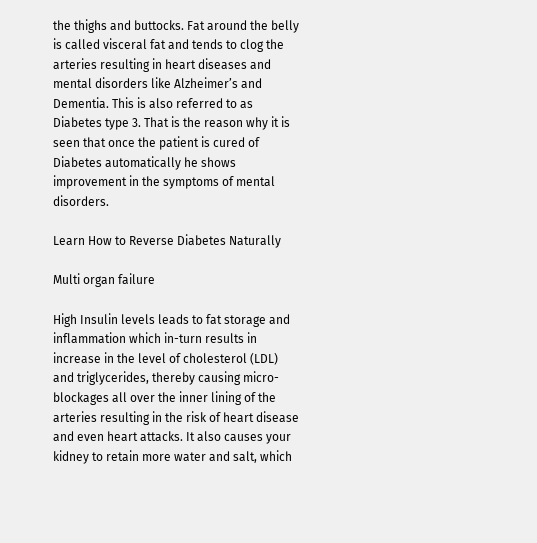the thighs and buttocks. Fat around the belly is called visceral fat and tends to clog the arteries resulting in heart diseases and mental disorders like Alzheimer’s and Dementia. This is also referred to as Diabetes type 3. That is the reason why it is seen that once the patient is cured of Diabetes automatically he shows improvement in the symptoms of mental disorders.

Learn How to Reverse Diabetes Naturally

Multi organ failure

High Insulin levels leads to fat storage and inflammation which in-turn results in increase in the level of cholesterol (LDL) and triglycerides, thereby causing micro-blockages all over the inner lining of the arteries resulting in the risk of heart disease and even heart attacks. It also causes your kidney to retain more water and salt, which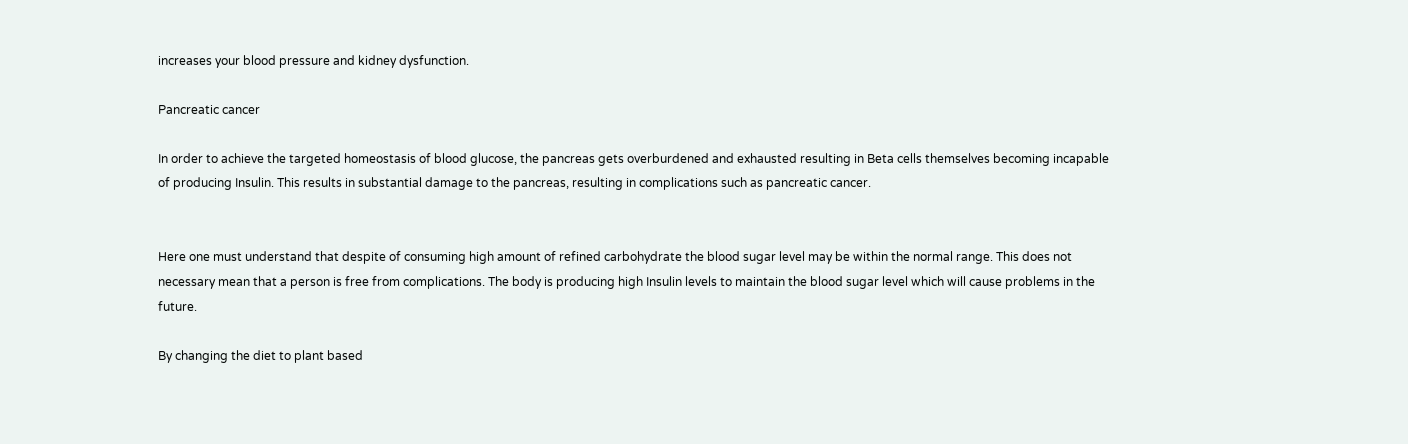increases your blood pressure and kidney dysfunction.

Pancreatic cancer

In order to achieve the targeted homeostasis of blood glucose, the pancreas gets overburdened and exhausted resulting in Beta cells themselves becoming incapable of producing Insulin. This results in substantial damage to the pancreas, resulting in complications such as pancreatic cancer.


Here one must understand that despite of consuming high amount of refined carbohydrate the blood sugar level may be within the normal range. This does not necessary mean that a person is free from complications. The body is producing high Insulin levels to maintain the blood sugar level which will cause problems in the future.

By changing the diet to plant based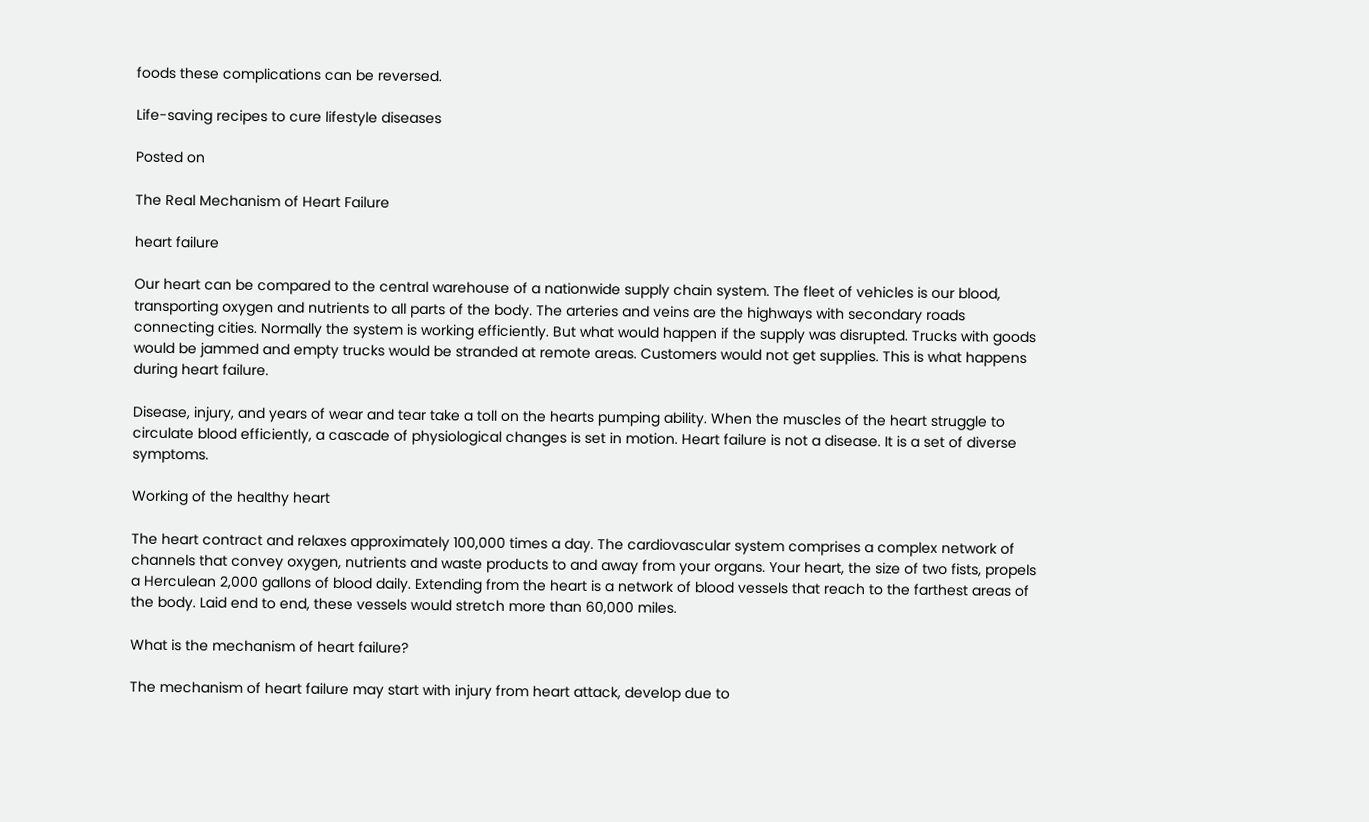foods these complications can be reversed.

Life-saving recipes to cure lifestyle diseases

Posted on

The Real Mechanism of Heart Failure

heart failure

Our heart can be compared to the central warehouse of a nationwide supply chain system. The fleet of vehicles is our blood, transporting oxygen and nutrients to all parts of the body. The arteries and veins are the highways with secondary roads connecting cities. Normally the system is working efficiently. But what would happen if the supply was disrupted. Trucks with goods would be jammed and empty trucks would be stranded at remote areas. Customers would not get supplies. This is what happens during heart failure.

Disease, injury, and years of wear and tear take a toll on the hearts pumping ability. When the muscles of the heart struggle to circulate blood efficiently, a cascade of physiological changes is set in motion. Heart failure is not a disease. It is a set of diverse symptoms.

Working of the healthy heart

The heart contract and relaxes approximately 100,000 times a day. The cardiovascular system comprises a complex network of channels that convey oxygen, nutrients and waste products to and away from your organs. Your heart, the size of two fists, propels a Herculean 2,000 gallons of blood daily. Extending from the heart is a network of blood vessels that reach to the farthest areas of the body. Laid end to end, these vessels would stretch more than 60,000 miles.

What is the mechanism of heart failure?

The mechanism of heart failure may start with injury from heart attack, develop due to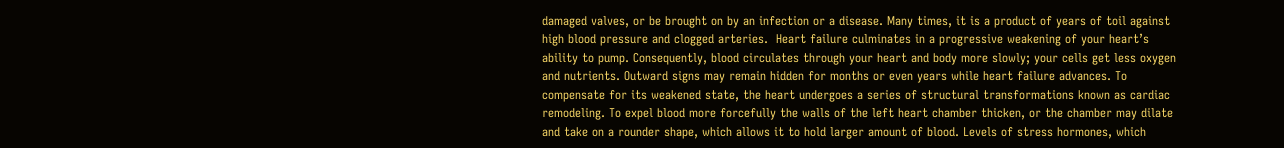damaged valves, or be brought on by an infection or a disease. Many times, it is a product of years of toil against high blood pressure and clogged arteries.  Heart failure culminates in a progressive weakening of your heart’s ability to pump. Consequently, blood circulates through your heart and body more slowly; your cells get less oxygen and nutrients. Outward signs may remain hidden for months or even years while heart failure advances. To compensate for its weakened state, the heart undergoes a series of structural transformations known as cardiac remodeling. To expel blood more forcefully the walls of the left heart chamber thicken, or the chamber may dilate and take on a rounder shape, which allows it to hold larger amount of blood. Levels of stress hormones, which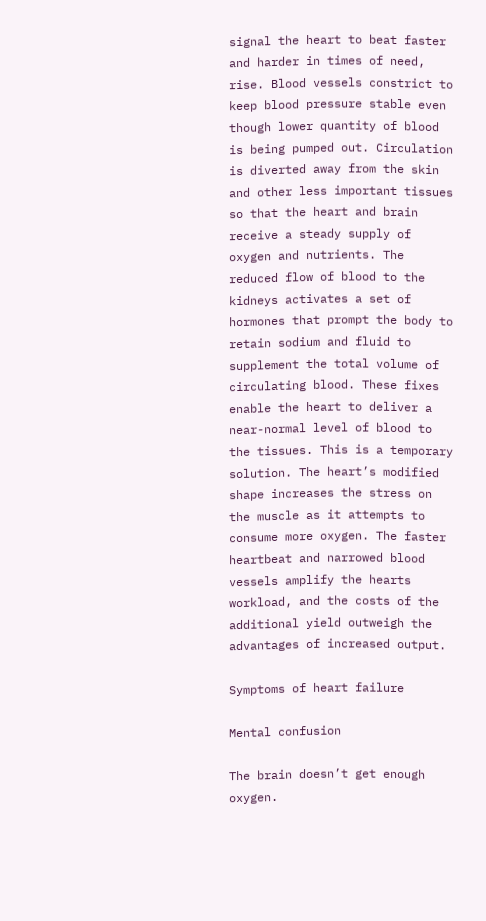signal the heart to beat faster and harder in times of need, rise. Blood vessels constrict to keep blood pressure stable even though lower quantity of blood is being pumped out. Circulation is diverted away from the skin and other less important tissues so that the heart and brain receive a steady supply of oxygen and nutrients. The reduced flow of blood to the kidneys activates a set of hormones that prompt the body to retain sodium and fluid to supplement the total volume of circulating blood. These fixes enable the heart to deliver a near-normal level of blood to the tissues. This is a temporary solution. The heart’s modified shape increases the stress on the muscle as it attempts to consume more oxygen. The faster heartbeat and narrowed blood vessels amplify the hearts workload, and the costs of the additional yield outweigh the advantages of increased output.

Symptoms of heart failure

Mental confusion

The brain doesn’t get enough oxygen.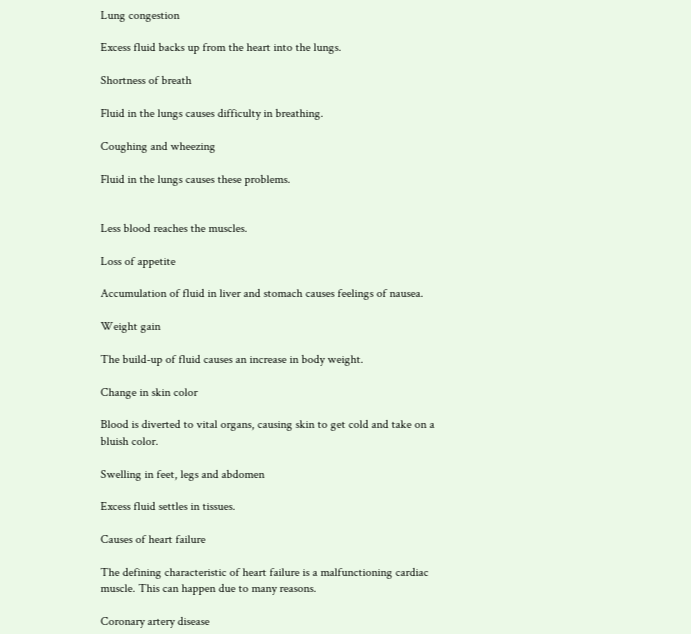Lung congestion

Excess fluid backs up from the heart into the lungs.

Shortness of breath

Fluid in the lungs causes difficulty in breathing.

Coughing and wheezing

Fluid in the lungs causes these problems.


Less blood reaches the muscles.

Loss of appetite

Accumulation of fluid in liver and stomach causes feelings of nausea.

Weight gain

The build-up of fluid causes an increase in body weight.

Change in skin color

Blood is diverted to vital organs, causing skin to get cold and take on a bluish color.

Swelling in feet, legs and abdomen

Excess fluid settles in tissues.

Causes of heart failure

The defining characteristic of heart failure is a malfunctioning cardiac muscle. This can happen due to many reasons.

Coronary artery disease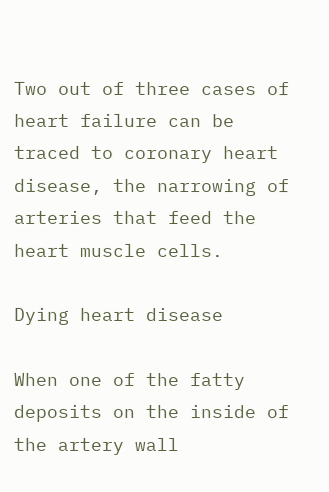Two out of three cases of heart failure can be traced to coronary heart disease, the narrowing of arteries that feed the heart muscle cells.

Dying heart disease

When one of the fatty deposits on the inside of the artery wall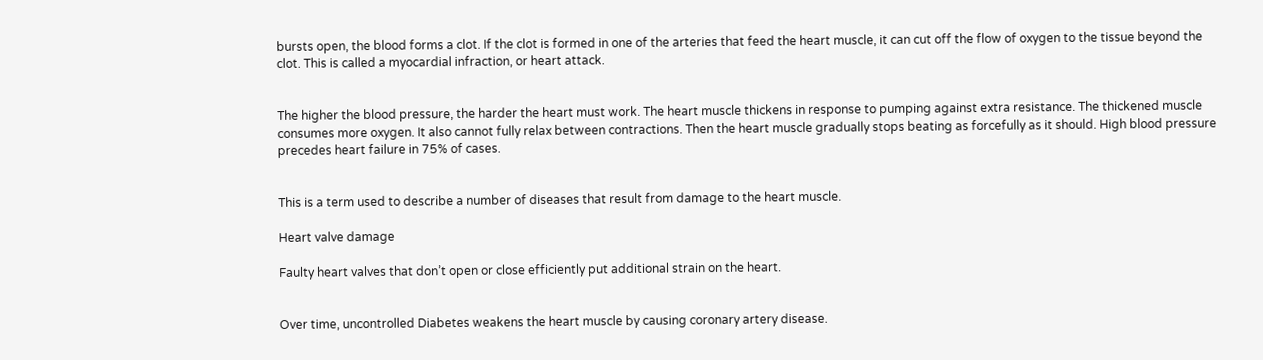bursts open, the blood forms a clot. If the clot is formed in one of the arteries that feed the heart muscle, it can cut off the flow of oxygen to the tissue beyond the clot. This is called a myocardial infraction, or heart attack.


The higher the blood pressure, the harder the heart must work. The heart muscle thickens in response to pumping against extra resistance. The thickened muscle consumes more oxygen. It also cannot fully relax between contractions. Then the heart muscle gradually stops beating as forcefully as it should. High blood pressure precedes heart failure in 75% of cases.


This is a term used to describe a number of diseases that result from damage to the heart muscle.

Heart valve damage

Faulty heart valves that don’t open or close efficiently put additional strain on the heart.


Over time, uncontrolled Diabetes weakens the heart muscle by causing coronary artery disease.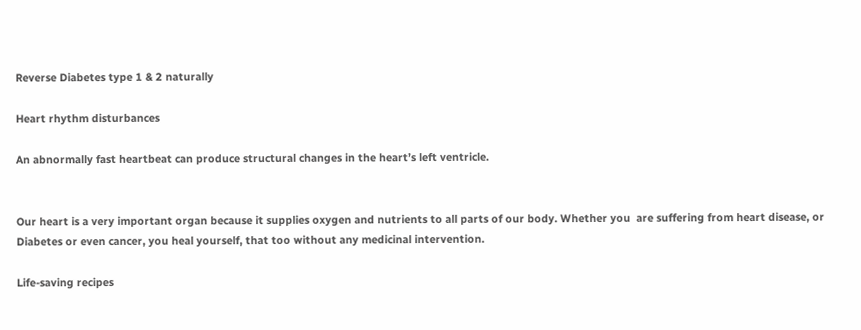Reverse Diabetes type 1 & 2 naturally

Heart rhythm disturbances

An abnormally fast heartbeat can produce structural changes in the heart’s left ventricle.


Our heart is a very important organ because it supplies oxygen and nutrients to all parts of our body. Whether you  are suffering from heart disease, or Diabetes or even cancer, you heal yourself, that too without any medicinal intervention.

Life-saving recipes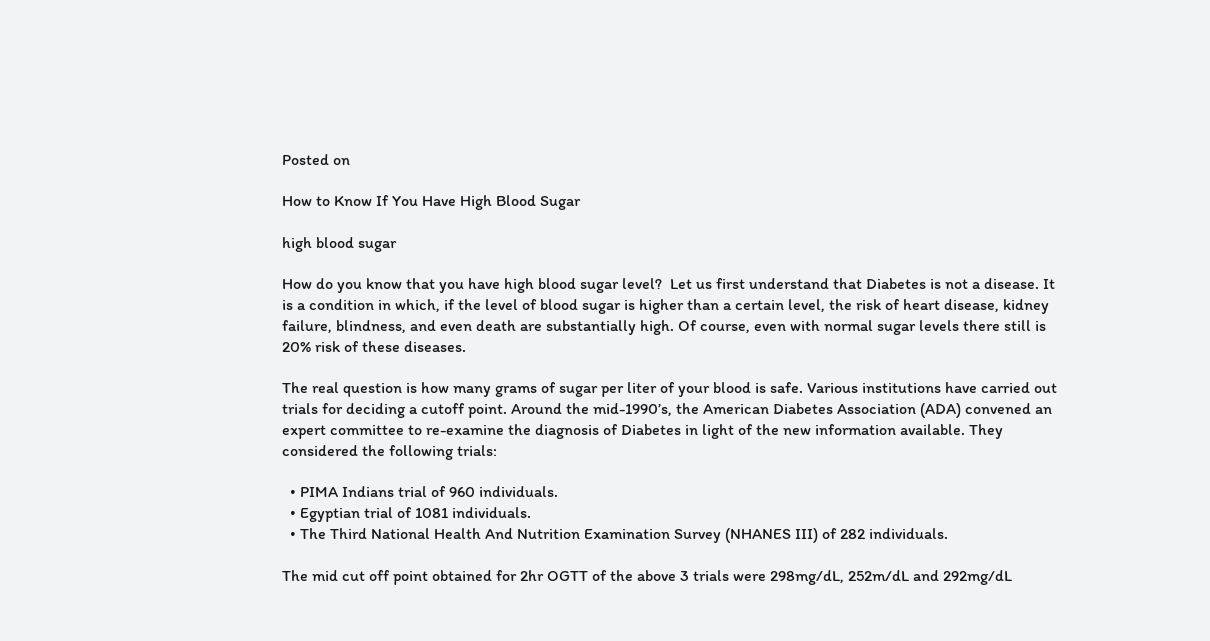Posted on

How to Know If You Have High Blood Sugar

high blood sugar

How do you know that you have high blood sugar level?  Let us first understand that Diabetes is not a disease. It is a condition in which, if the level of blood sugar is higher than a certain level, the risk of heart disease, kidney failure, blindness, and even death are substantially high. Of course, even with normal sugar levels there still is 20% risk of these diseases.

The real question is how many grams of sugar per liter of your blood is safe. Various institutions have carried out trials for deciding a cutoff point. Around the mid-1990’s, the American Diabetes Association (ADA) convened an expert committee to re-examine the diagnosis of Diabetes in light of the new information available. They considered the following trials:

  • PIMA Indians trial of 960 individuals.
  • Egyptian trial of 1081 individuals.
  • The Third National Health And Nutrition Examination Survey (NHANES III) of 282 individuals.

The mid cut off point obtained for 2hr OGTT of the above 3 trials were 298mg/dL, 252m/dL and 292mg/dL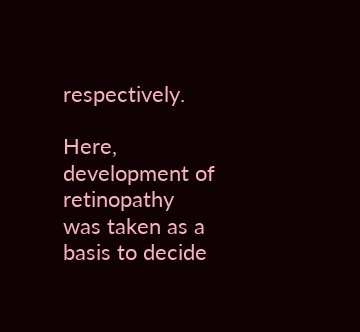respectively.

Here, development of retinopathy was taken as a basis to decide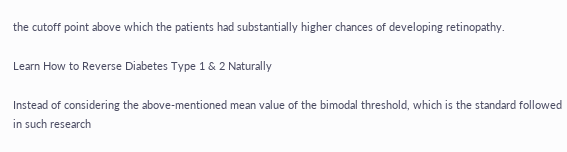the cutoff point above which the patients had substantially higher chances of developing retinopathy.

Learn How to Reverse Diabetes Type 1 & 2 Naturally

Instead of considering the above-mentioned mean value of the bimodal threshold, which is the standard followed in such research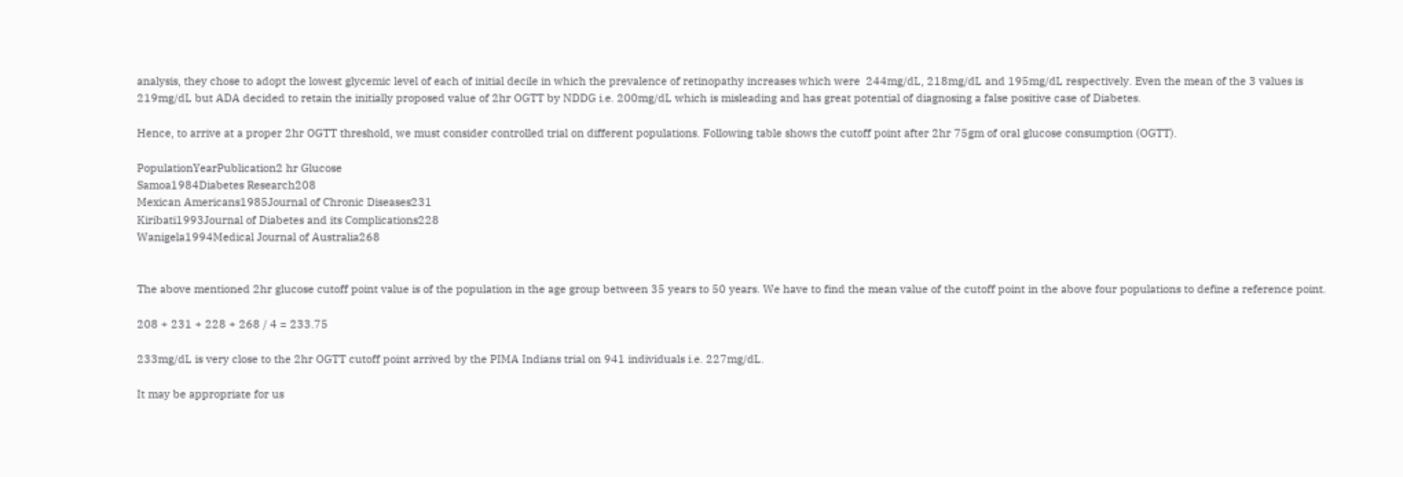analysis, they chose to adopt the lowest glycemic level of each of initial decile in which the prevalence of retinopathy increases which were  244mg/dL, 218mg/dL and 195mg/dL respectively. Even the mean of the 3 values is 219mg/dL but ADA decided to retain the initially proposed value of 2hr OGTT by NDDG i.e. 200mg/dL which is misleading and has great potential of diagnosing a false positive case of Diabetes.

Hence, to arrive at a proper 2hr OGTT threshold, we must consider controlled trial on different populations. Following table shows the cutoff point after 2hr 75gm of oral glucose consumption (OGTT).

PopulationYearPublication2 hr Glucose
Samoa1984Diabetes Research208
Mexican Americans1985Journal of Chronic Diseases231
Kiribati1993Journal of Diabetes and its Complications228
Wanigela1994Medical Journal of Australia268


The above mentioned 2hr glucose cutoff point value is of the population in the age group between 35 years to 50 years. We have to find the mean value of the cutoff point in the above four populations to define a reference point.

208 + 231 + 228 + 268 / 4 = 233.75

233mg/dL is very close to the 2hr OGTT cutoff point arrived by the PIMA Indians trial on 941 individuals i.e. 227mg/dL.

It may be appropriate for us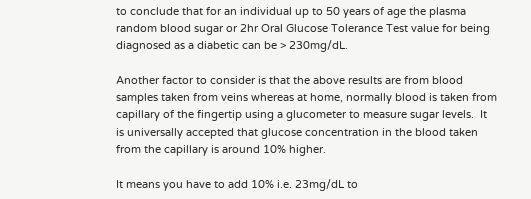to conclude that for an individual up to 50 years of age the plasma random blood sugar or 2hr Oral Glucose Tolerance Test value for being diagnosed as a diabetic can be > 230mg/dL.

Another factor to consider is that the above results are from blood samples taken from veins whereas at home, normally blood is taken from capillary of the fingertip using a glucometer to measure sugar levels.  It is universally accepted that glucose concentration in the blood taken from the capillary is around 10% higher.

It means you have to add 10% i.e. 23mg/dL to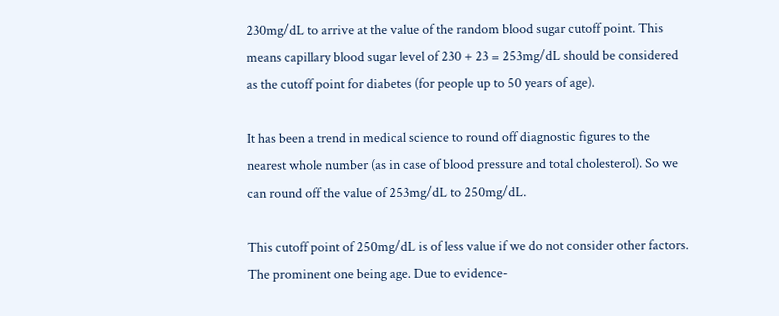230mg/dL to arrive at the value of the random blood sugar cutoff point. This means capillary blood sugar level of 230 + 23 = 253mg/dL should be considered as the cutoff point for diabetes (for people up to 50 years of age).

It has been a trend in medical science to round off diagnostic figures to the nearest whole number (as in case of blood pressure and total cholesterol). So we can round off the value of 253mg/dL to 250mg/dL.

This cutoff point of 250mg/dL is of less value if we do not consider other factors. The prominent one being age. Due to evidence-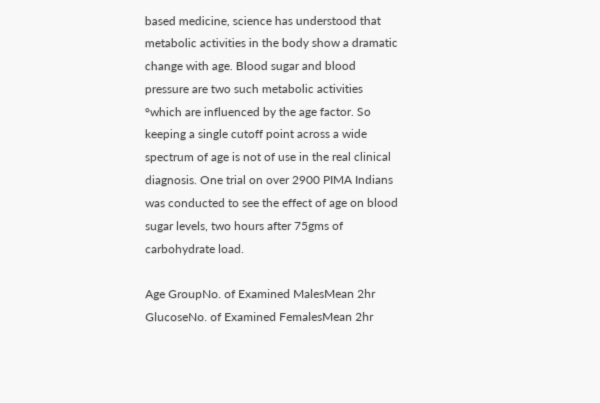based medicine, science has understood that metabolic activities in the body show a dramatic change with age. Blood sugar and blood pressure are two such metabolic activities °which are influenced by the age factor. So keeping a single cutoff point across a wide spectrum of age is not of use in the real clinical diagnosis. One trial on over 2900 PIMA Indians was conducted to see the effect of age on blood sugar levels, two hours after 75gms of carbohydrate load.

Age GroupNo. of Examined MalesMean 2hr GlucoseNo. of Examined FemalesMean 2hr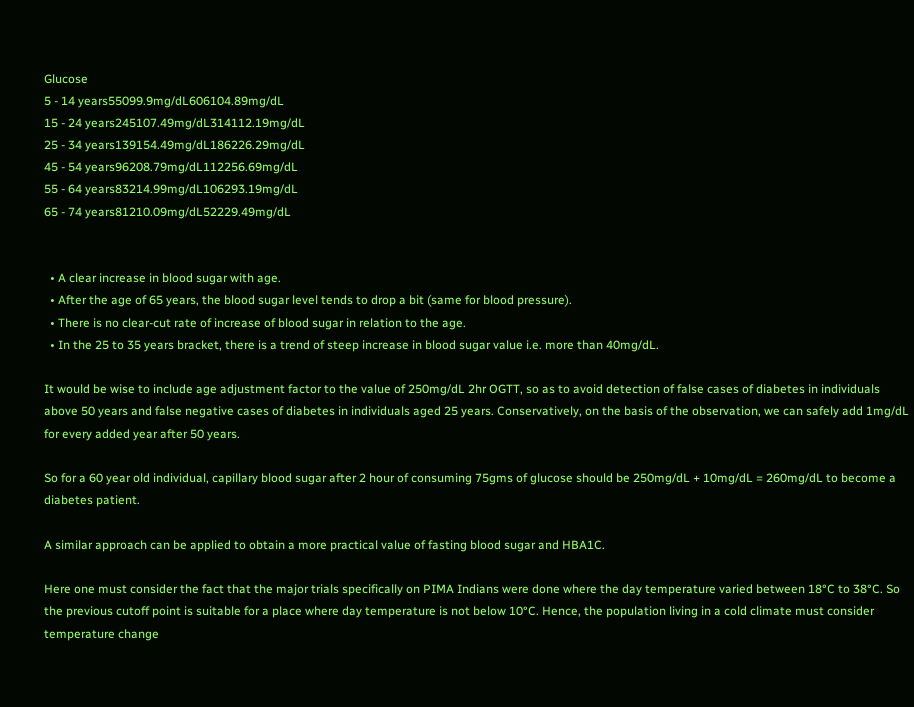Glucose
5 - 14 years55099.9mg/dL606104.89mg/dL
15 - 24 years245107.49mg/dL314112.19mg/dL
25 - 34 years139154.49mg/dL186226.29mg/dL
45 - 54 years96208.79mg/dL112256.69mg/dL
55 - 64 years83214.99mg/dL106293.19mg/dL
65 - 74 years81210.09mg/dL52229.49mg/dL


  • A clear increase in blood sugar with age.
  • After the age of 65 years, the blood sugar level tends to drop a bit (same for blood pressure).
  • There is no clear-cut rate of increase of blood sugar in relation to the age.
  • In the 25 to 35 years bracket, there is a trend of steep increase in blood sugar value i.e. more than 40mg/dL.

It would be wise to include age adjustment factor to the value of 250mg/dL 2hr OGTT, so as to avoid detection of false cases of diabetes in individuals above 50 years and false negative cases of diabetes in individuals aged 25 years. Conservatively, on the basis of the observation, we can safely add 1mg/dL for every added year after 50 years.

So for a 60 year old individual, capillary blood sugar after 2 hour of consuming 75gms of glucose should be 250mg/dL + 10mg/dL = 260mg/dL to become a diabetes patient.

A similar approach can be applied to obtain a more practical value of fasting blood sugar and HBA1C.

Here one must consider the fact that the major trials specifically on PIMA Indians were done where the day temperature varied between 18°C to 38°C. So the previous cutoff point is suitable for a place where day temperature is not below 10°C. Hence, the population living in a cold climate must consider temperature change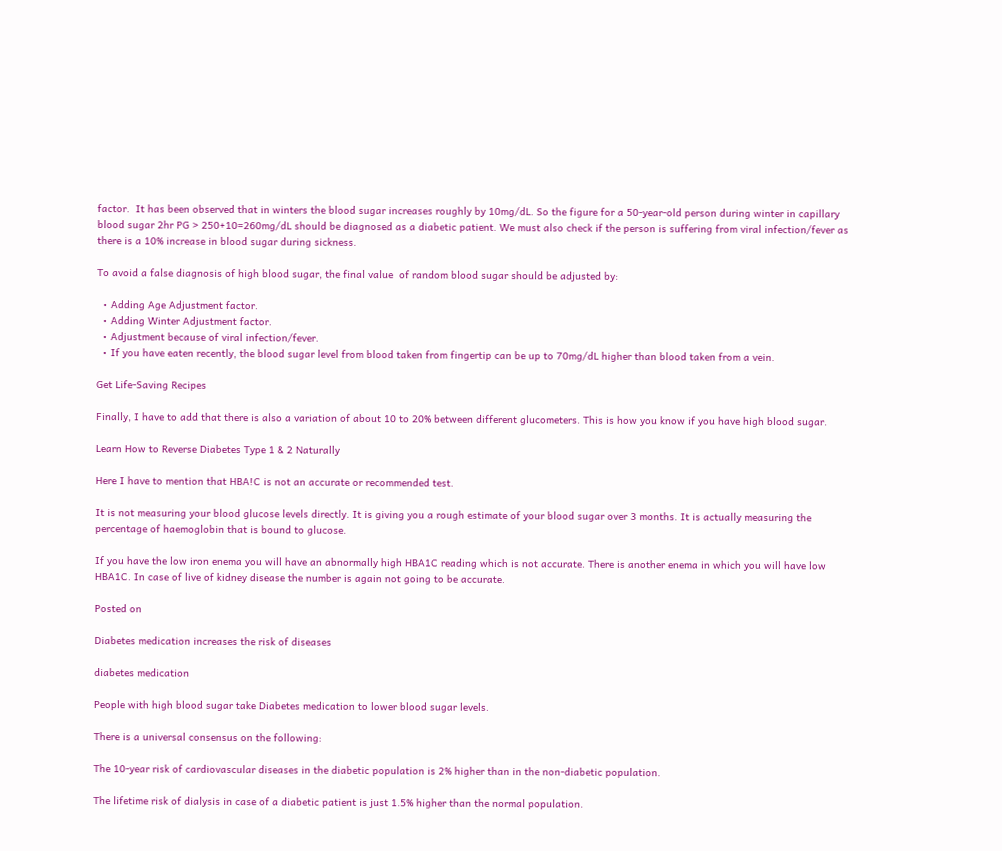factor.  It has been observed that in winters the blood sugar increases roughly by 10mg/dL. So the figure for a 50-year-old person during winter in capillary blood sugar 2hr PG > 250+10=260mg/dL should be diagnosed as a diabetic patient. We must also check if the person is suffering from viral infection/fever as there is a 10% increase in blood sugar during sickness.

To avoid a false diagnosis of high blood sugar, the final value  of random blood sugar should be adjusted by:

  • Adding Age Adjustment factor.
  • Adding Winter Adjustment factor.
  • Adjustment because of viral infection/fever.
  • If you have eaten recently, the blood sugar level from blood taken from fingertip can be up to 70mg/dL higher than blood taken from a vein.

Get Life-Saving Recipes

Finally, I have to add that there is also a variation of about 10 to 20% between different glucometers. This is how you know if you have high blood sugar.

Learn How to Reverse Diabetes Type 1 & 2 Naturally

Here I have to mention that HBA!C is not an accurate or recommended test.

It is not measuring your blood glucose levels directly. It is giving you a rough estimate of your blood sugar over 3 months. It is actually measuring the percentage of haemoglobin that is bound to glucose.

If you have the low iron enema you will have an abnormally high HBA1C reading which is not accurate. There is another enema in which you will have low HBA1C. In case of live of kidney disease the number is again not going to be accurate.

Posted on

Diabetes medication increases the risk of diseases

diabetes medication

People with high blood sugar take Diabetes medication to lower blood sugar levels.

There is a universal consensus on the following:

The 10-year risk of cardiovascular diseases in the diabetic population is 2% higher than in the non-diabetic population.

The lifetime risk of dialysis in case of a diabetic patient is just 1.5% higher than the normal population.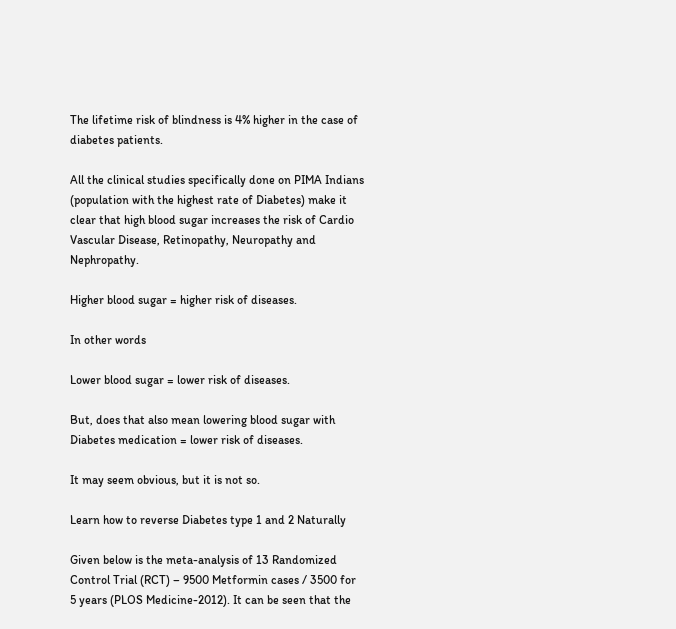The lifetime risk of blindness is 4% higher in the case of diabetes patients.

All the clinical studies specifically done on PIMA Indians (population with the highest rate of Diabetes) make it clear that high blood sugar increases the risk of Cardio Vascular Disease, Retinopathy, Neuropathy and Nephropathy.

Higher blood sugar = higher risk of diseases.

In other words

Lower blood sugar = lower risk of diseases.

But, does that also mean lowering blood sugar with Diabetes medication = lower risk of diseases.

It may seem obvious, but it is not so.

Learn how to reverse Diabetes type 1 and 2 Naturally

Given below is the meta-analysis of 13 Randomized Control Trial (RCT) – 9500 Metformin cases / 3500 for 5 years (PLOS Medicine-2012). It can be seen that the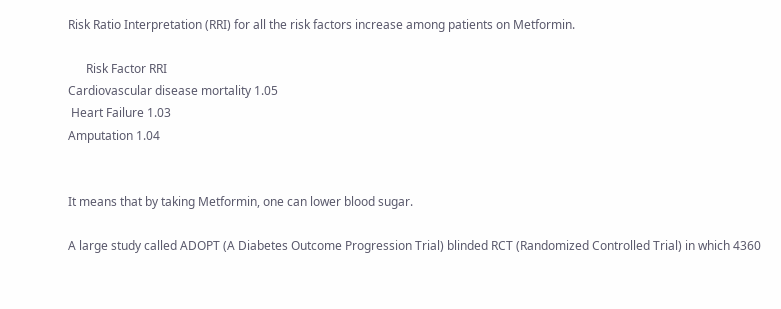Risk Ratio Interpretation (RRI) for all the risk factors increase among patients on Metformin.

      Risk Factor RRI
Cardiovascular disease mortality 1.05
 Heart Failure 1.03
Amputation 1.04


It means that by taking Metformin, one can lower blood sugar.

A large study called ADOPT (A Diabetes Outcome Progression Trial) blinded RCT (Randomized Controlled Trial) in which 4360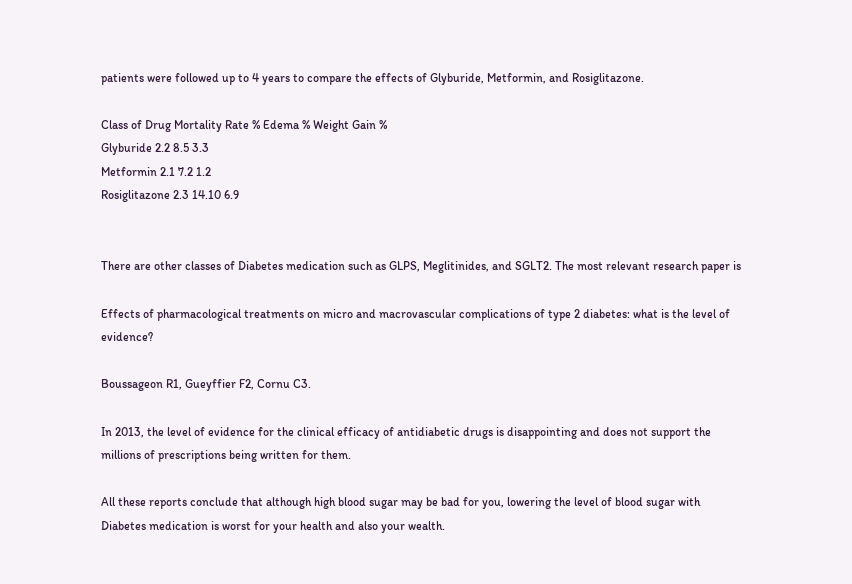patients were followed up to 4 years to compare the effects of Glyburide, Metformin, and Rosiglitazone.

Class of Drug Mortality Rate % Edema % Weight Gain %
Glyburide 2.2 8.5 3.3
Metformin 2.1 7.2 1.2
Rosiglitazone 2.3 14.10 6.9


There are other classes of Diabetes medication such as GLPS, Meglitinides, and SGLT2. The most relevant research paper is

Effects of pharmacological treatments on micro and macrovascular complications of type 2 diabetes: what is the level of evidence?

Boussageon R1, Gueyffier F2, Cornu C3.

In 2013, the level of evidence for the clinical efficacy of antidiabetic drugs is disappointing and does not support the millions of prescriptions being written for them.

All these reports conclude that although high blood sugar may be bad for you, lowering the level of blood sugar with Diabetes medication is worst for your health and also your wealth.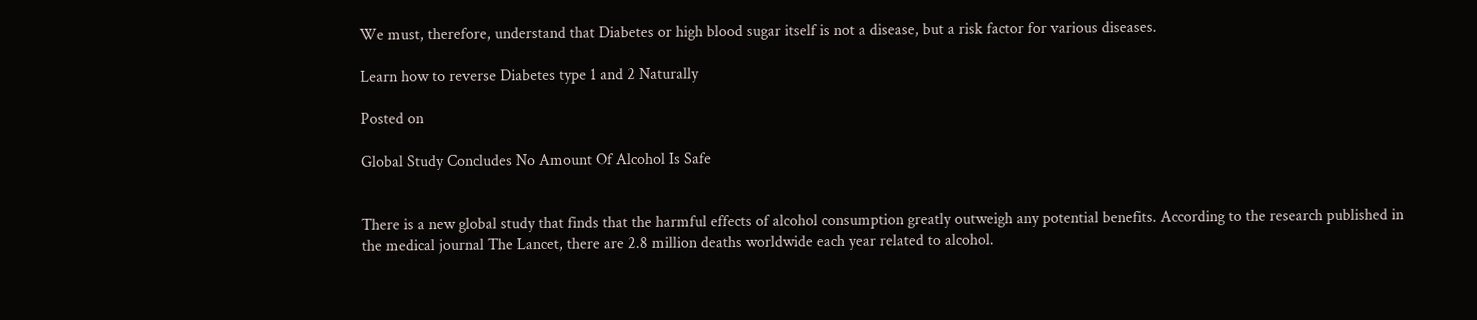We must, therefore, understand that Diabetes or high blood sugar itself is not a disease, but a risk factor for various diseases.

Learn how to reverse Diabetes type 1 and 2 Naturally

Posted on

Global Study Concludes No Amount Of Alcohol Is Safe


There is a new global study that finds that the harmful effects of alcohol consumption greatly outweigh any potential benefits. According to the research published in the medical journal The Lancet, there are 2.8 million deaths worldwide each year related to alcohol.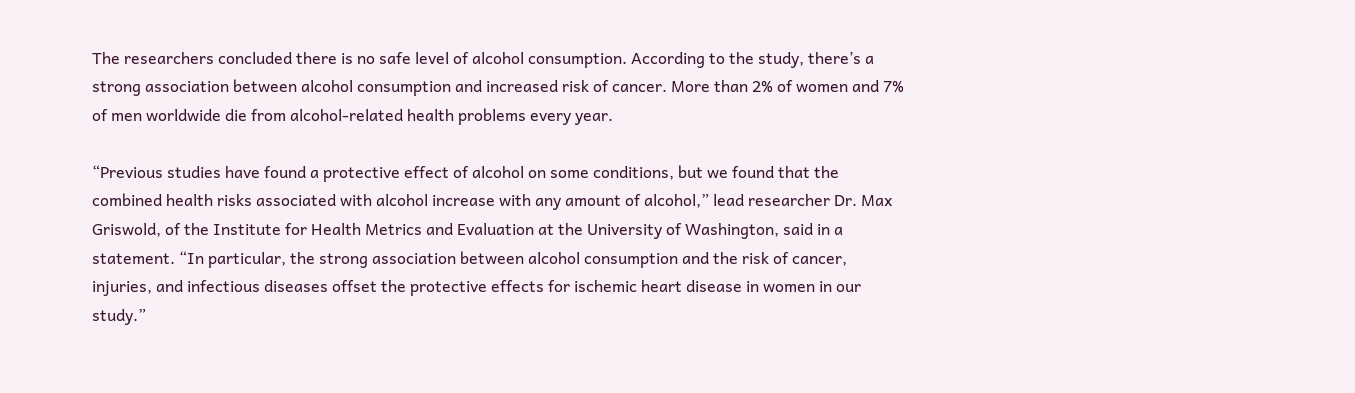The researchers concluded there is no safe level of alcohol consumption. According to the study, there’s a strong association between alcohol consumption and increased risk of cancer. More than 2% of women and 7% of men worldwide die from alcohol-related health problems every year.

“Previous studies have found a protective effect of alcohol on some conditions, but we found that the combined health risks associated with alcohol increase with any amount of alcohol,” lead researcher Dr. Max Griswold, of the Institute for Health Metrics and Evaluation at the University of Washington, said in a statement. “In particular, the strong association between alcohol consumption and the risk of cancer, injuries, and infectious diseases offset the protective effects for ischemic heart disease in women in our study.”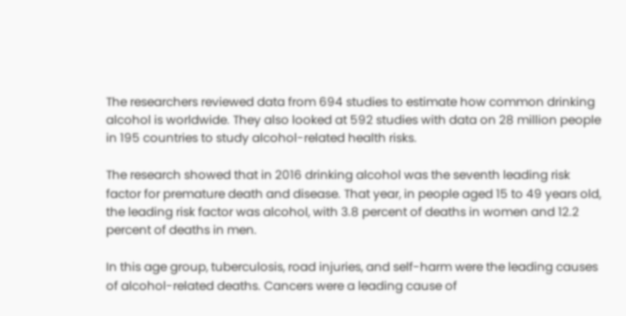The researchers reviewed data from 694 studies to estimate how common drinking alcohol is worldwide. They also looked at 592 studies with data on 28 million people in 195 countries to study alcohol-related health risks.

The research showed that in 2016 drinking alcohol was the seventh leading risk factor for premature death and disease. That year, in people aged 15 to 49 years old, the leading risk factor was alcohol, with 3.8 percent of deaths in women and 12.2 percent of deaths in men.

In this age group, tuberculosis, road injuries, and self-harm were the leading causes of alcohol-related deaths. Cancers were a leading cause of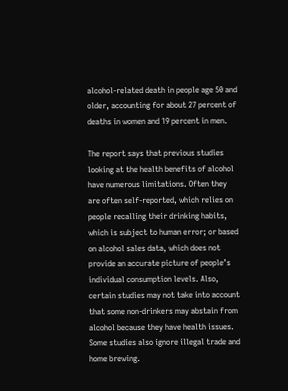alcohol-related death in people age 50 and older, accounting for about 27 percent of deaths in women and 19 percent in men.

The report says that previous studies looking at the health benefits of alcohol have numerous limitations. Often they are often self-reported, which relies on people recalling their drinking habits, which is subject to human error; or based on alcohol sales data, which does not provide an accurate picture of people’s individual consumption levels. Also, certain studies may not take into account that some non-drinkers may abstain from alcohol because they have health issues. Some studies also ignore illegal trade and home brewing.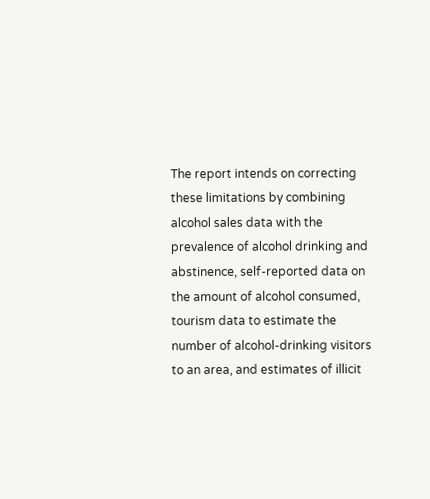The report intends on correcting these limitations by combining alcohol sales data with the prevalence of alcohol drinking and abstinence, self-reported data on the amount of alcohol consumed, tourism data to estimate the number of alcohol-drinking visitors to an area, and estimates of illicit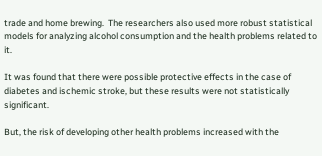trade and home brewing.  The researchers also used more robust statistical models for analyzing alcohol consumption and the health problems related to it.

It was found that there were possible protective effects in the case of diabetes and ischemic stroke, but these results were not statistically significant.

But, the risk of developing other health problems increased with the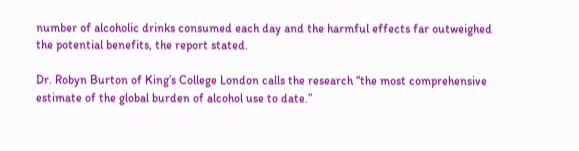number of alcoholic drinks consumed each day and the harmful effects far outweighed the potential benefits, the report stated.

Dr. Robyn Burton of King’s College London calls the research “the most comprehensive estimate of the global burden of alcohol use to date.”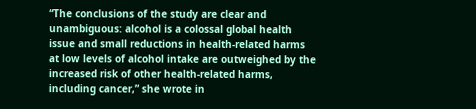“The conclusions of the study are clear and unambiguous: alcohol is a colossal global health issue and small reductions in health-related harms at low levels of alcohol intake are outweighed by the increased risk of other health-related harms, including cancer,” she wrote in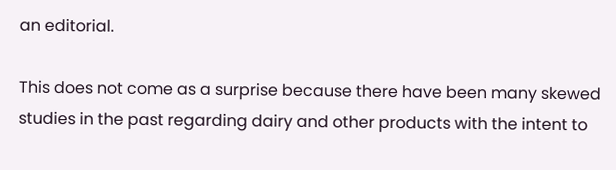an editorial.

This does not come as a surprise because there have been many skewed studies in the past regarding dairy and other products with the intent to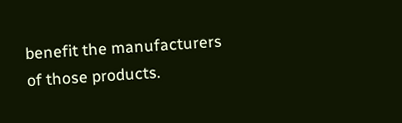benefit the manufacturers of those products.